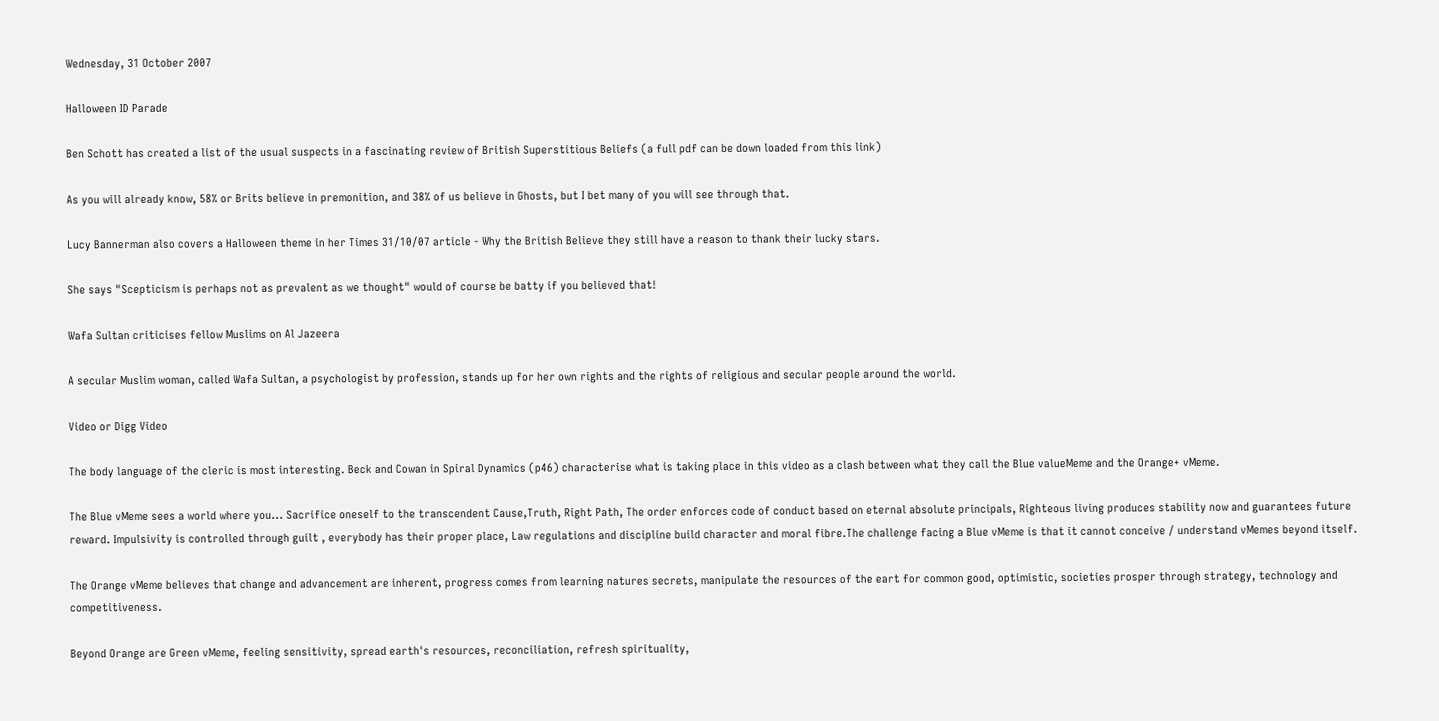Wednesday, 31 October 2007

Halloween ID Parade

Ben Schott has created a list of the usual suspects in a fascinating review of British Superstitious Beliefs (a full pdf can be down loaded from this link)

As you will already know, 58% or Brits believe in premonition, and 38% of us believe in Ghosts, but I bet many of you will see through that.

Lucy Bannerman also covers a Halloween theme in her Times 31/10/07 article - Why the British Believe they still have a reason to thank their lucky stars.

She says "Scepticism is perhaps not as prevalent as we thought" would of course be batty if you believed that!

Wafa Sultan criticises fellow Muslims on Al Jazeera

A secular Muslim woman, called Wafa Sultan, a psychologist by profession, stands up for her own rights and the rights of religious and secular people around the world.

Video or Digg Video

The body language of the cleric is most interesting. Beck and Cowan in Spiral Dynamics (p46) characterise what is taking place in this video as a clash between what they call the Blue valueMeme and the Orange+ vMeme.

The Blue vMeme sees a world where you... Sacrifice oneself to the transcendent Cause,Truth, Right Path, The order enforces code of conduct based on eternal absolute principals, Righteous living produces stability now and guarantees future reward. Impulsivity is controlled through guilt , everybody has their proper place, Law regulations and discipline build character and moral fibre.The challenge facing a Blue vMeme is that it cannot conceive / understand vMemes beyond itself.

The Orange vMeme believes that change and advancement are inherent, progress comes from learning natures secrets, manipulate the resources of the eart for common good, optimistic, societies prosper through strategy, technology and competitiveness.

Beyond Orange are Green vMeme, feeling sensitivity, spread earth's resources, reconciliation, refresh spirituality,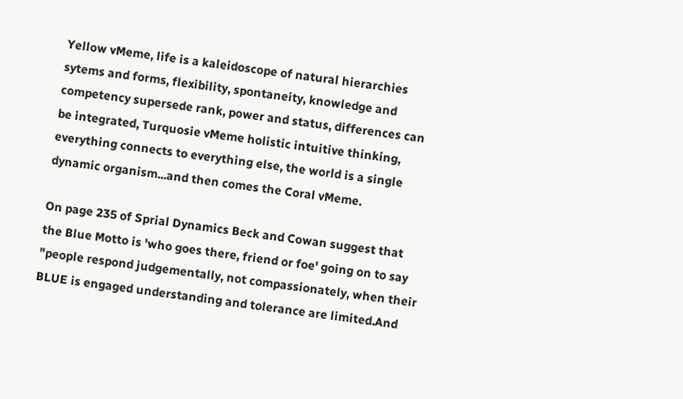Yellow vMeme, life is a kaleidoscope of natural hierarchies sytems and forms, flexibility, spontaneity, knowledge and competency supersede rank, power and status, differences can be integrated, Turquosie vMeme holistic intuitive thinking, everything connects to everything else, the world is a single dynamic organism...and then comes the Coral vMeme.

On page 235 of Sprial Dynamics Beck and Cowan suggest that the Blue Motto is 'who goes there, friend or foe' going on to say "people respond judgementally, not compassionately, when their BLUE is engaged understanding and tolerance are limited.And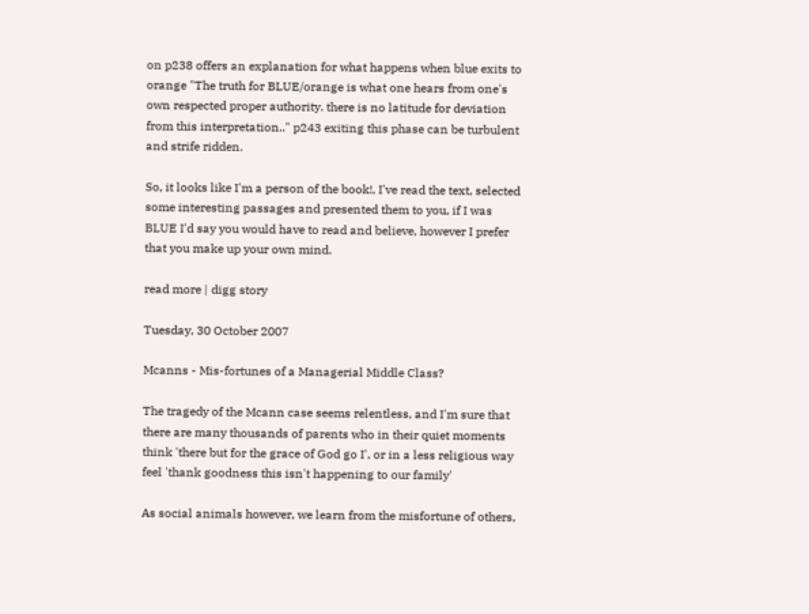on p238 offers an explanation for what happens when blue exits to orange "The truth for BLUE/orange is what one hears from one's own respected proper authority. there is no latitude for deviation from this interpretation.." p243 exiting this phase can be turbulent and strife ridden.

So, it looks like I'm a person of the book!, I've read the text, selected some interesting passages and presented them to you, if I was BLUE I'd say you would have to read and believe, however I prefer that you make up your own mind.

read more | digg story

Tuesday, 30 October 2007

Mcanns - Mis-fortunes of a Managerial Middle Class?

The tragedy of the Mcann case seems relentless, and I'm sure that there are many thousands of parents who in their quiet moments think 'there but for the grace of God go I', or in a less religious way feel 'thank goodness this isn't happening to our family'

As social animals however, we learn from the misfortune of others,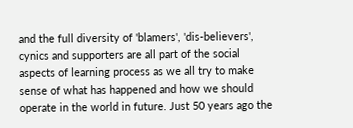and the full diversity of 'blamers', 'dis-believers', cynics and supporters are all part of the social aspects of learning process as we all try to make sense of what has happened and how we should operate in the world in future. Just 50 years ago the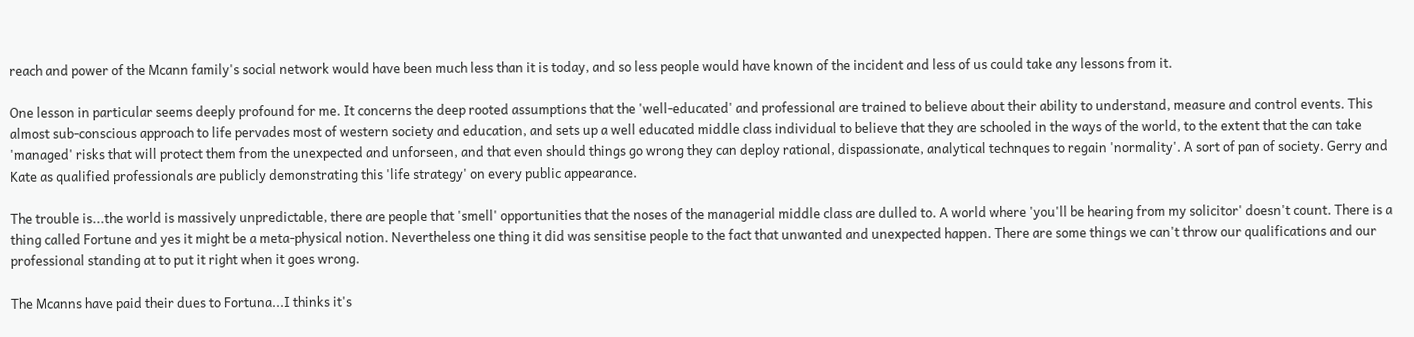reach and power of the Mcann family's social network would have been much less than it is today, and so less people would have known of the incident and less of us could take any lessons from it.

One lesson in particular seems deeply profound for me. It concerns the deep rooted assumptions that the 'well-educated' and professional are trained to believe about their ability to understand, measure and control events. This almost sub-conscious approach to life pervades most of western society and education, and sets up a well educated middle class individual to believe that they are schooled in the ways of the world, to the extent that the can take 'managed' risks that will protect them from the unexpected and unforseen, and that even should things go wrong they can deploy rational, dispassionate, analytical technques to regain 'normality'. A sort of pan of society. Gerry and Kate as qualified professionals are publicly demonstrating this 'life strategy' on every public appearance.

The trouble is...the world is massively unpredictable, there are people that 'smell' opportunities that the noses of the managerial middle class are dulled to. A world where 'you'll be hearing from my solicitor' doesn't count. There is a thing called Fortune and yes it might be a meta-physical notion. Nevertheless one thing it did was sensitise people to the fact that unwanted and unexpected happen. There are some things we can't throw our qualifications and our professional standing at to put it right when it goes wrong.

The Mcanns have paid their dues to Fortuna...I thinks it's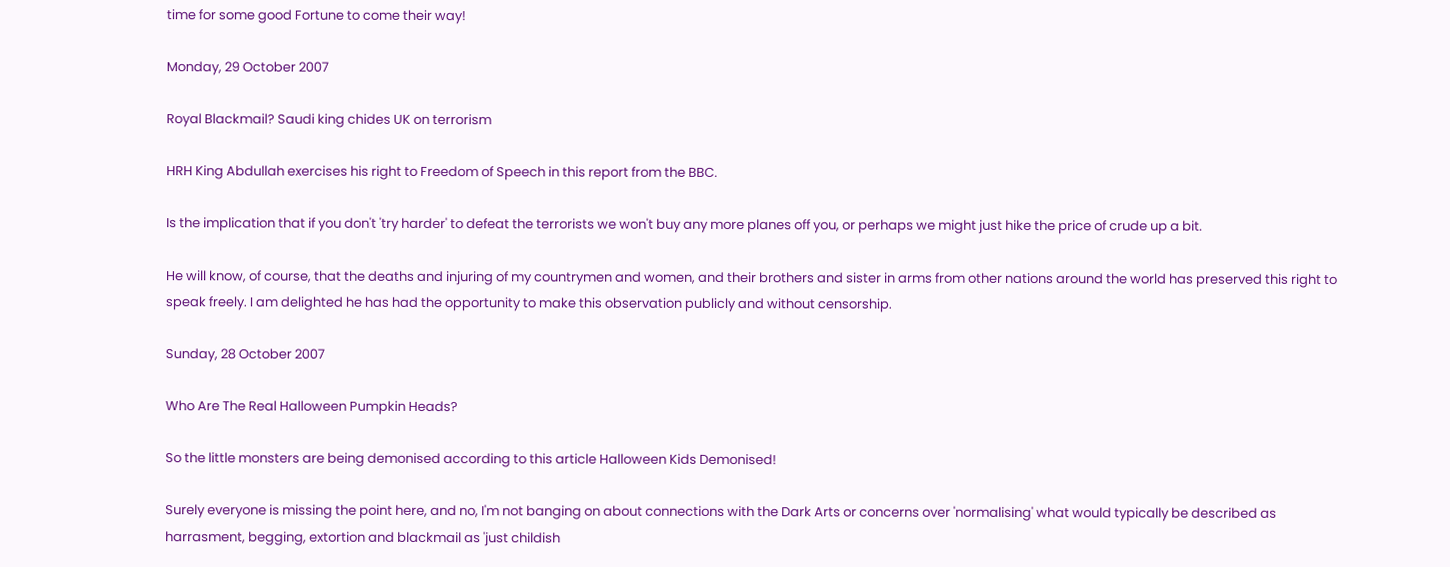time for some good Fortune to come their way!

Monday, 29 October 2007

Royal Blackmail? Saudi king chides UK on terrorism

HRH King Abdullah exercises his right to Freedom of Speech in this report from the BBC.

Is the implication that if you don't 'try harder' to defeat the terrorists we won't buy any more planes off you, or perhaps we might just hike the price of crude up a bit.

He will know, of course, that the deaths and injuring of my countrymen and women, and their brothers and sister in arms from other nations around the world has preserved this right to speak freely. I am delighted he has had the opportunity to make this observation publicly and without censorship.

Sunday, 28 October 2007

Who Are The Real Halloween Pumpkin Heads?

So the little monsters are being demonised according to this article Halloween Kids Demonised!

Surely everyone is missing the point here, and no, I'm not banging on about connections with the Dark Arts or concerns over 'normalising' what would typically be described as harrasment, begging, extortion and blackmail as 'just childish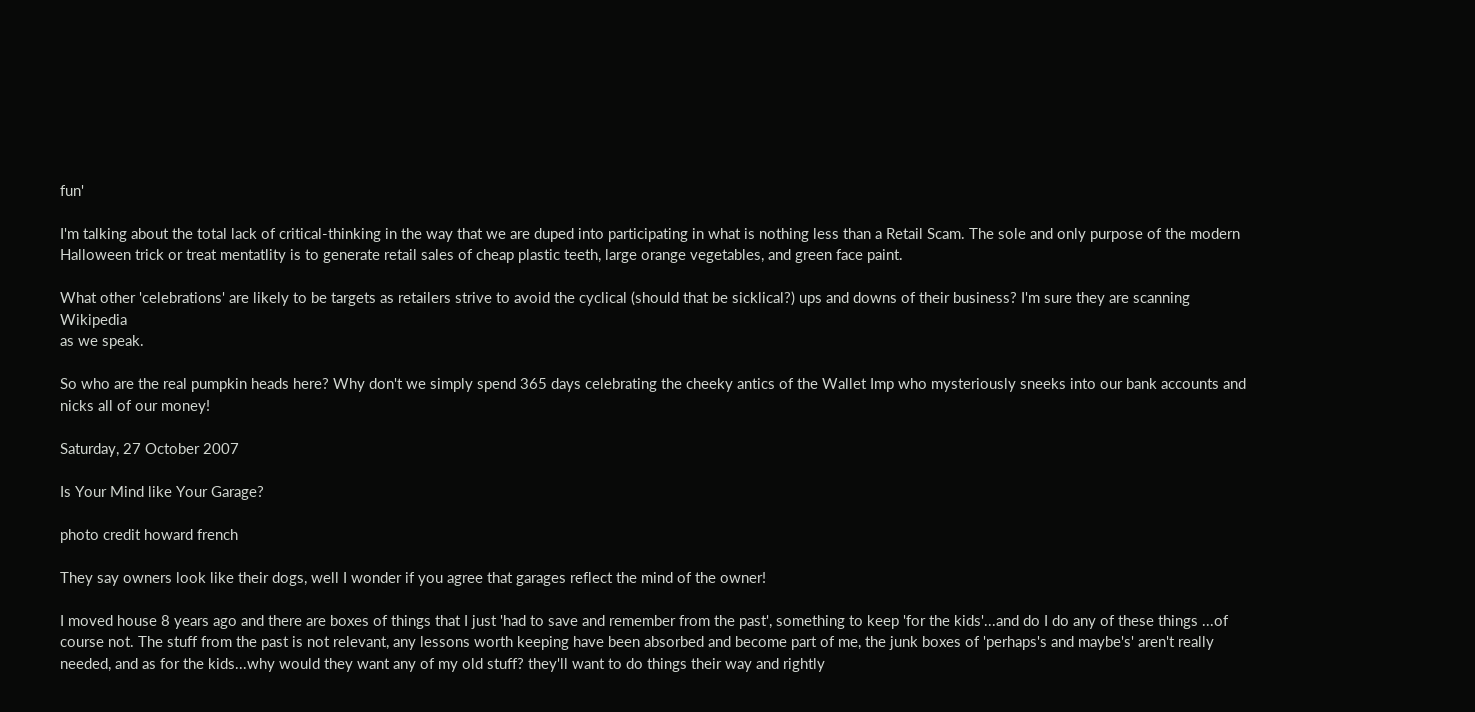fun'

I'm talking about the total lack of critical-thinking in the way that we are duped into participating in what is nothing less than a Retail Scam. The sole and only purpose of the modern Halloween trick or treat mentatlity is to generate retail sales of cheap plastic teeth, large orange vegetables, and green face paint.

What other 'celebrations' are likely to be targets as retailers strive to avoid the cyclical (should that be sicklical?) ups and downs of their business? I'm sure they are scanning Wikipedia
as we speak.

So who are the real pumpkin heads here? Why don't we simply spend 365 days celebrating the cheeky antics of the Wallet Imp who mysteriously sneeks into our bank accounts and nicks all of our money!

Saturday, 27 October 2007

Is Your Mind like Your Garage?

photo credit howard french

They say owners look like their dogs, well I wonder if you agree that garages reflect the mind of the owner!

I moved house 8 years ago and there are boxes of things that I just 'had to save and remember from the past', something to keep 'for the kids'...and do I do any of these things ...of course not. The stuff from the past is not relevant, any lessons worth keeping have been absorbed and become part of me, the junk boxes of 'perhaps's and maybe's' aren't really needed, and as for the kids...why would they want any of my old stuff? they'll want to do things their way and rightly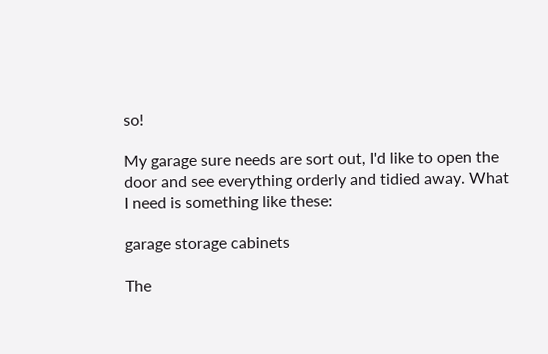so!

My garage sure needs are sort out, I'd like to open the door and see everything orderly and tidied away. What I need is something like these:

garage storage cabinets

The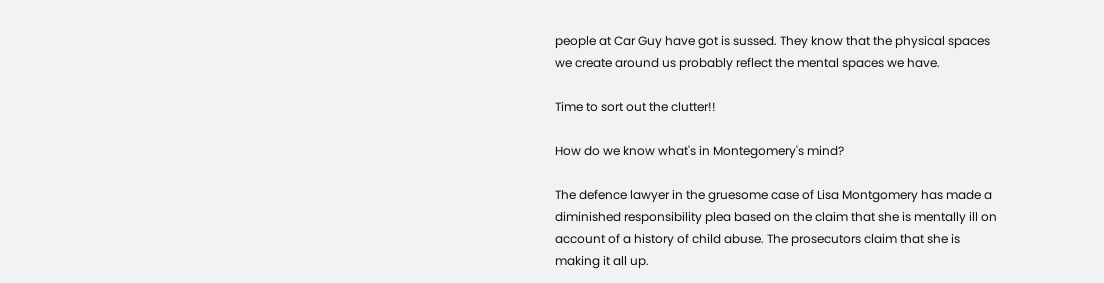people at Car Guy have got is sussed. They know that the physical spaces we create around us probably reflect the mental spaces we have.

Time to sort out the clutter!!

How do we know what's in Montegomery's mind?

The defence lawyer in the gruesome case of Lisa Montgomery has made a diminished responsibility plea based on the claim that she is mentally ill on account of a history of child abuse. The prosecutors claim that she is making it all up.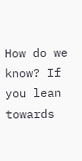How do we know? If you lean towards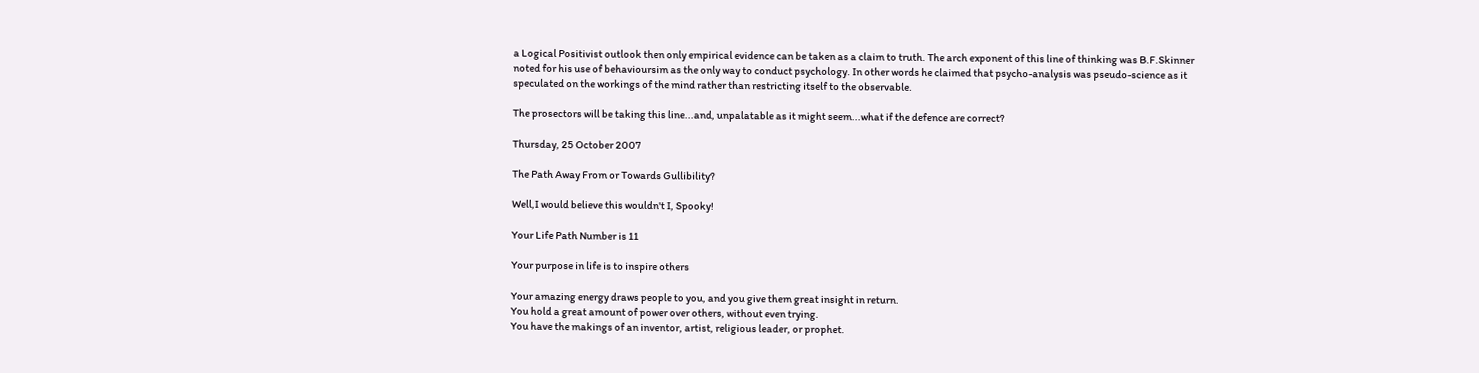a Logical Positivist outlook then only empirical evidence can be taken as a claim to truth. The arch exponent of this line of thinking was B.F.Skinner noted for his use of behavioursim as the only way to conduct psychology. In other words he claimed that psycho-analysis was pseudo-science as it speculated on the workings of the mind rather than restricting itself to the observable.

The prosectors will be taking this line...and, unpalatable as it might seem...what if the defence are correct?

Thursday, 25 October 2007

The Path Away From or Towards Gullibility?

Well,I would believe this wouldn't I, Spooky!

Your Life Path Number is 11

Your purpose in life is to inspire others

Your amazing energy draws people to you, and you give them great insight in return.
You hold a great amount of power over others, without even trying.
You have the makings of an inventor, artist, religious leader, or prophet.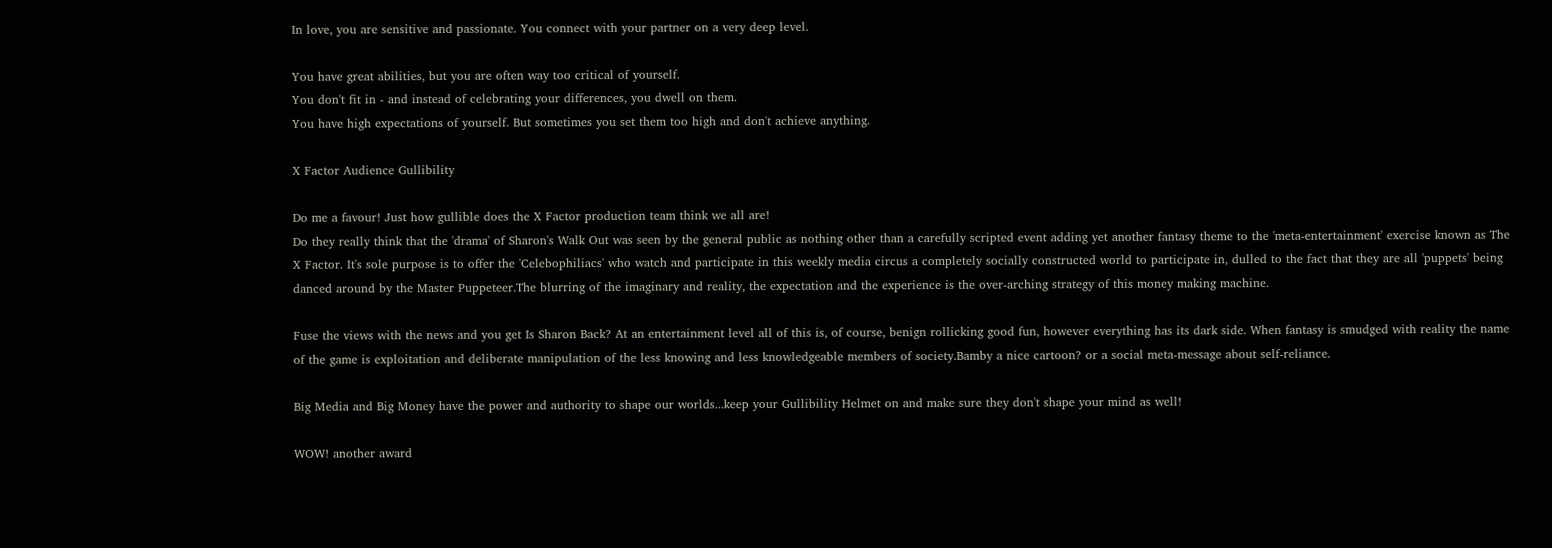In love, you are sensitive and passionate. You connect with your partner on a very deep level.

You have great abilities, but you are often way too critical of yourself.
You don't fit in - and instead of celebrating your differences, you dwell on them.
You have high expectations of yourself. But sometimes you set them too high and don't achieve anything.

X Factor Audience Gullibility

Do me a favour! Just how gullible does the X Factor production team think we all are!
Do they really think that the 'drama' of Sharon's Walk Out was seen by the general public as nothing other than a carefully scripted event adding yet another fantasy theme to the 'meta-entertainment' exercise known as The X Factor. It's sole purpose is to offer the 'Celebophiliacs' who watch and participate in this weekly media circus a completely socially constructed world to participate in, dulled to the fact that they are all 'puppets' being danced around by the Master Puppeteer.The blurring of the imaginary and reality, the expectation and the experience is the over-arching strategy of this money making machine.

Fuse the views with the news and you get Is Sharon Back? At an entertainment level all of this is, of course, benign rollicking good fun, however everything has its dark side. When fantasy is smudged with reality the name of the game is exploitation and deliberate manipulation of the less knowing and less knowledgeable members of society.Bamby a nice cartoon? or a social meta-message about self-reliance.

Big Media and Big Money have the power and authority to shape our worlds...keep your Gullibility Helmet on and make sure they don't shape your mind as well!

WOW! another award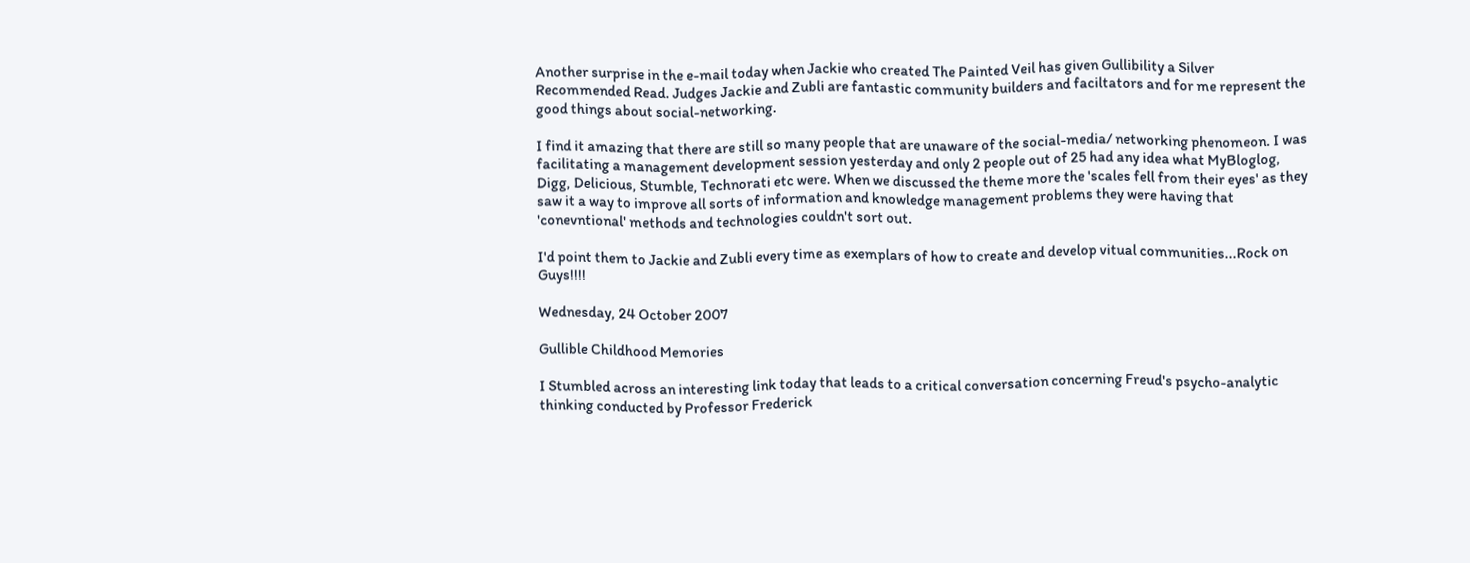Another surprise in the e-mail today when Jackie who created The Painted Veil has given Gullibility a Silver Recommended Read. Judges Jackie and Zubli are fantastic community builders and faciltators and for me represent the good things about social-networking.

I find it amazing that there are still so many people that are unaware of the social-media/ networking phenomeon. I was facilitating a management development session yesterday and only 2 people out of 25 had any idea what MyBloglog, Digg, Delicious, Stumble, Technorati etc were. When we discussed the theme more the 'scales fell from their eyes' as they saw it a way to improve all sorts of information and knowledge management problems they were having that 'conevntional' methods and technologies couldn't sort out.

I'd point them to Jackie and Zubli every time as exemplars of how to create and develop vitual communities...Rock on Guys!!!!

Wednesday, 24 October 2007

Gullible Childhood Memories

I Stumbled across an interesting link today that leads to a critical conversation concerning Freud's psycho-analytic thinking conducted by Professor Frederick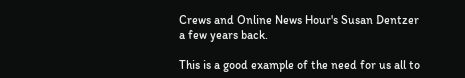Crews and Online News Hour's Susan Dentzer a few years back.

This is a good example of the need for us all to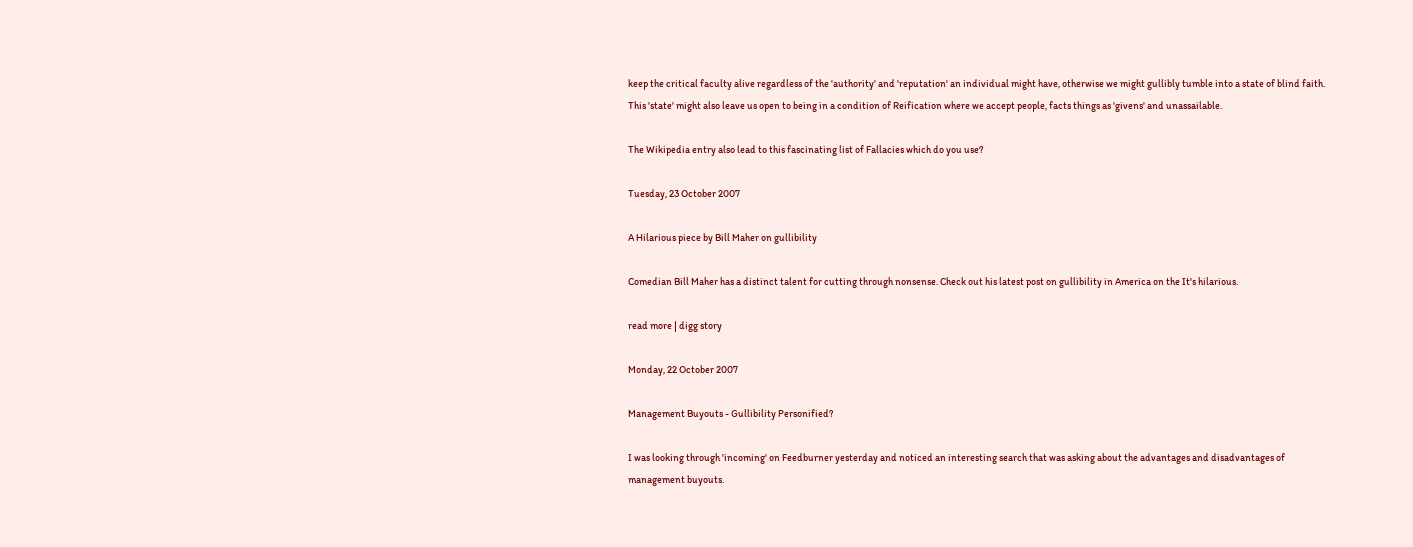keep the critical faculty alive regardless of the 'authority' and 'reputation' an individual might have, otherwise we might gullibly tumble into a state of blind faith. This 'state' might also leave us open to being in a condition of Reification where we accept people, facts things as 'givens' and unassailable.

The Wikipedia entry also lead to this fascinating list of Fallacies which do you use?

Tuesday, 23 October 2007

A Hilarious piece by Bill Maher on gullibility

Comedian Bill Maher has a distinct talent for cutting through nonsense. Check out his latest post on gullibility in America on the It's hilarious.

read more | digg story

Monday, 22 October 2007

Management Buyouts - Gullibility Personified?

I was looking through 'incoming' on Feedburner yesterday and noticed an interesting search that was asking about the advantages and disadvantages of management buyouts.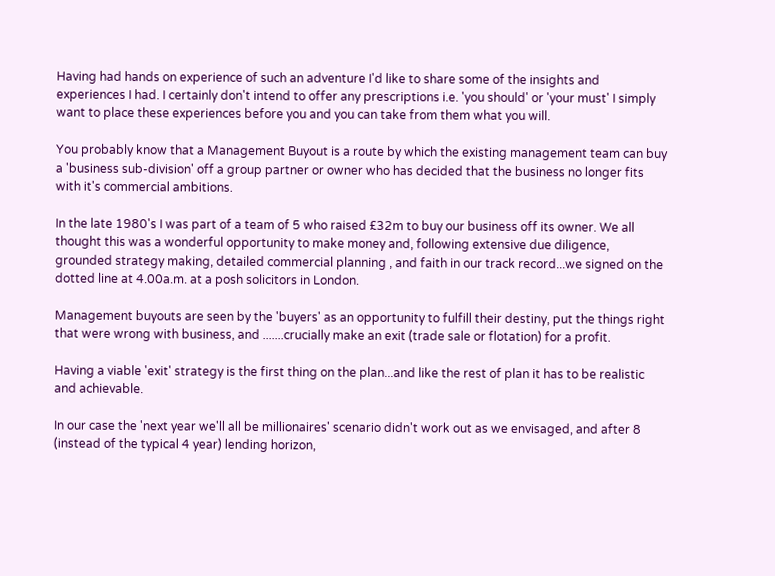Having had hands on experience of such an adventure I'd like to share some of the insights and experiences I had. I certainly don't intend to offer any prescriptions i.e. 'you should' or 'your must' I simply want to place these experiences before you and you can take from them what you will.

You probably know that a Management Buyout is a route by which the existing management team can buy a 'business sub-division' off a group partner or owner who has decided that the business no longer fits with it's commercial ambitions.

In the late 1980's I was part of a team of 5 who raised £32m to buy our business off its owner. We all thought this was a wonderful opportunity to make money and, following extensive due diligence, grounded strategy making, detailed commercial planning , and faith in our track record...we signed on the dotted line at 4.00a.m. at a posh solicitors in London.

Management buyouts are seen by the 'buyers' as an opportunity to fulfill their destiny, put the things right that were wrong with business, and .......crucially make an exit (trade sale or flotation) for a profit.

Having a viable 'exit' strategy is the first thing on the plan...and like the rest of plan it has to be realistic and achievable.

In our case the 'next year we'll all be millionaires' scenario didn't work out as we envisaged, and after 8 (instead of the typical 4 year) lending horizon,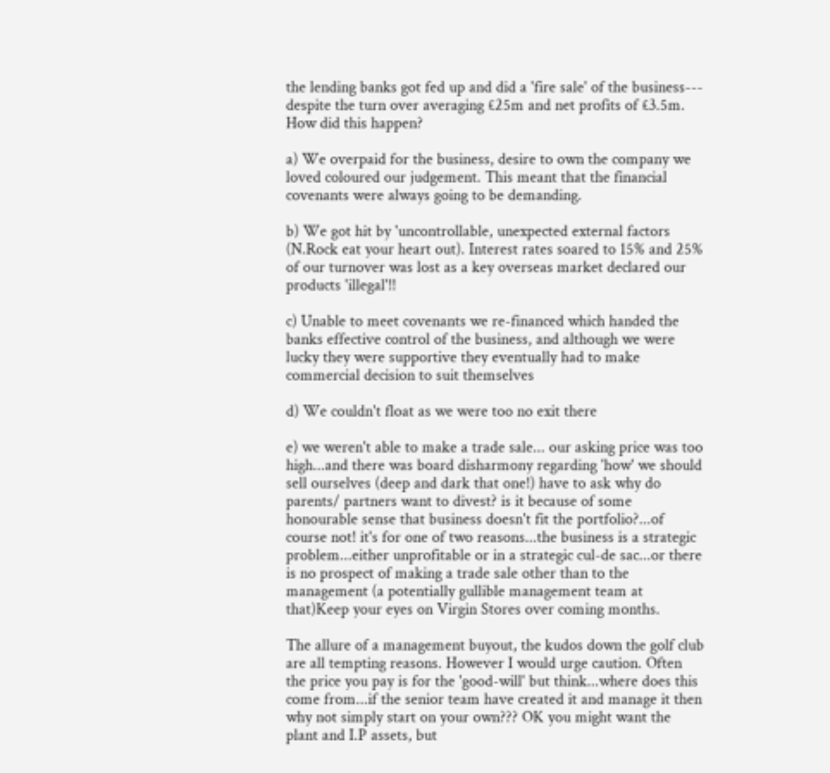the lending banks got fed up and did a 'fire sale' of the business--- despite the turn over averaging £25m and net profits of £3.5m. How did this happen?

a) We overpaid for the business, desire to own the company we loved coloured our judgement. This meant that the financial covenants were always going to be demanding.

b) We got hit by 'uncontrollable, unexpected external factors (N.Rock eat your heart out). Interest rates soared to 15% and 25% of our turnover was lost as a key overseas market declared our products 'illegal'!!

c) Unable to meet covenants we re-financed which handed the banks effective control of the business, and although we were lucky they were supportive they eventually had to make commercial decision to suit themselves

d) We couldn't float as we were too no exit there

e) we weren't able to make a trade sale... our asking price was too high...and there was board disharmony regarding 'how' we should sell ourselves (deep and dark that one!) have to ask why do parents/ partners want to divest? is it because of some honourable sense that business doesn't fit the portfolio?...of course not! it's for one of two reasons...the business is a strategic problem...either unprofitable or in a strategic cul-de sac...or there is no prospect of making a trade sale other than to the management (a potentially gullible management team at that)Keep your eyes on Virgin Stores over coming months.

The allure of a management buyout, the kudos down the golf club are all tempting reasons. However I would urge caution. Often the price you pay is for the 'good-will' but think...where does this come from...if the senior team have created it and manage it then why not simply start on your own??? OK you might want the plant and I.P assets, but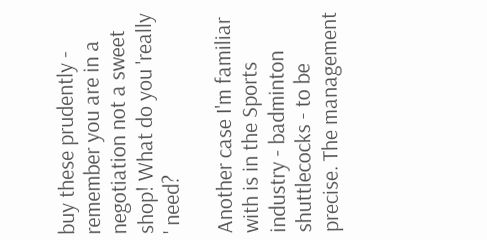buy these prudently - remember you are in a negotiation not a sweet shop! What do you 'really ' need?

Another case I'm familiar with is in the Sports industry - badminton shuttlecocks - to be precise. The management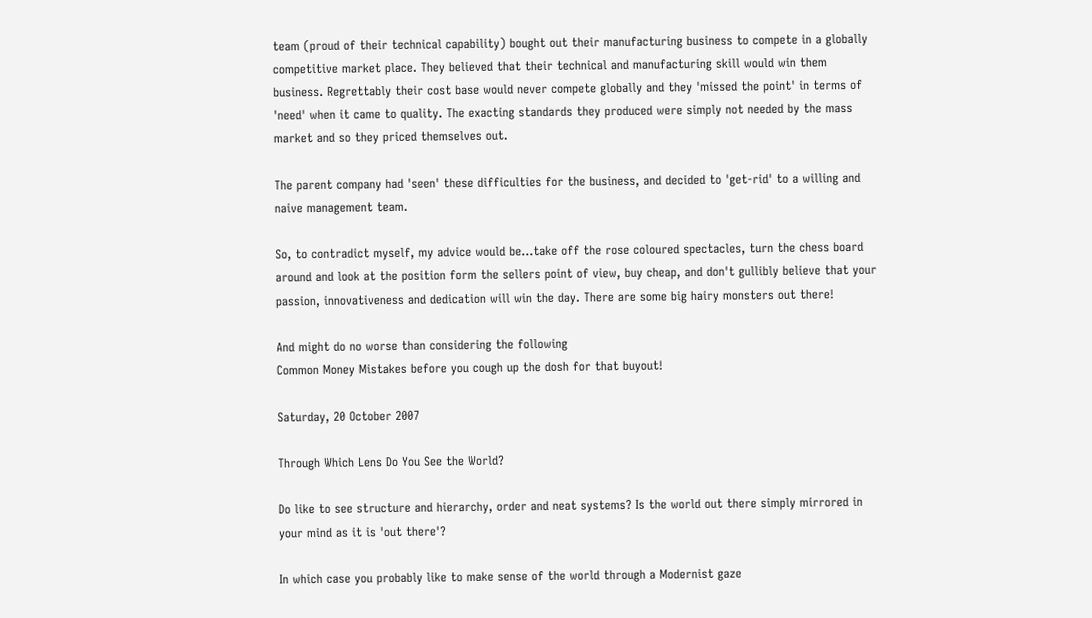team (proud of their technical capability) bought out their manufacturing business to compete in a globally competitive market place. They believed that their technical and manufacturing skill would win them business. Regrettably their cost base would never compete globally and they 'missed the point' in terms of 'need' when it came to quality. The exacting standards they produced were simply not needed by the mass market and so they priced themselves out.

The parent company had 'seen' these difficulties for the business, and decided to 'get-rid' to a willing and naive management team.

So, to contradict myself, my advice would be...take off the rose coloured spectacles, turn the chess board around and look at the position form the sellers point of view, buy cheap, and don't gullibly believe that your passion, innovativeness and dedication will win the day. There are some big hairy monsters out there!

And might do no worse than considering the following
Common Money Mistakes before you cough up the dosh for that buyout!

Saturday, 20 October 2007

Through Which Lens Do You See the World?

Do like to see structure and hierarchy, order and neat systems? Is the world out there simply mirrored in your mind as it is 'out there'?

In which case you probably like to make sense of the world through a Modernist gaze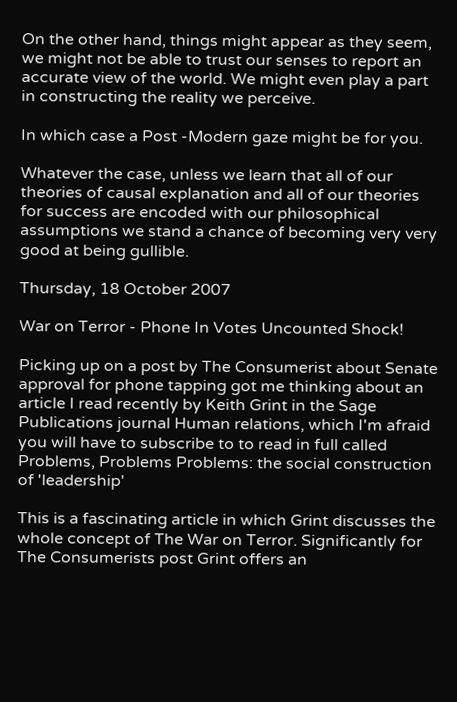On the other hand, things might appear as they seem, we might not be able to trust our senses to report an accurate view of the world. We might even play a part in constructing the reality we perceive.

In which case a Post -Modern gaze might be for you.

Whatever the case, unless we learn that all of our theories of causal explanation and all of our theories for success are encoded with our philosophical assumptions we stand a chance of becoming very very good at being gullible.

Thursday, 18 October 2007

War on Terror - Phone In Votes Uncounted Shock!

Picking up on a post by The Consumerist about Senate approval for phone tapping got me thinking about an article I read recently by Keith Grint in the Sage Publications journal Human relations, which I'm afraid you will have to subscribe to to read in full called Problems, Problems Problems: the social construction of 'leadership'

This is a fascinating article in which Grint discusses the whole concept of The War on Terror. Significantly for The Consumerists post Grint offers an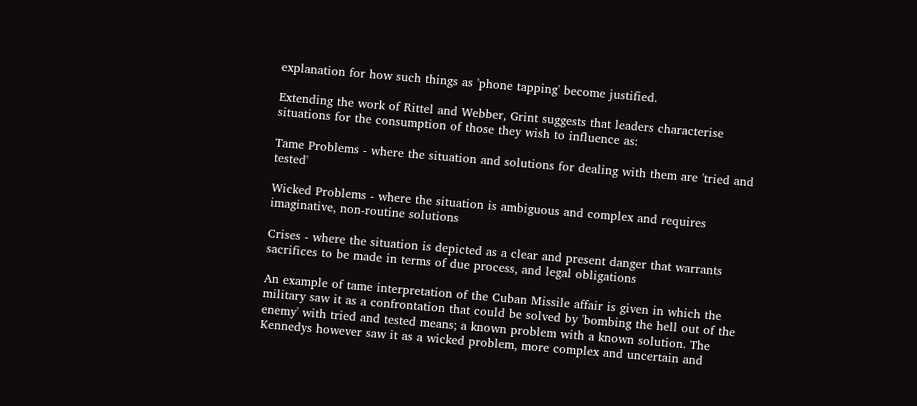explanation for how such things as 'phone tapping' become justified.

Extending the work of Rittel and Webber, Grint suggests that leaders characterise situations for the consumption of those they wish to influence as:

Tame Problems - where the situation and solutions for dealing with them are 'tried and tested'

Wicked Problems - where the situation is ambiguous and complex and requires imaginative, non-routine solutions

Crises - where the situation is depicted as a clear and present danger that warrants sacrifices to be made in terms of due process, and legal obligations

An example of tame interpretation of the Cuban Missile affair is given in which the military saw it as a confrontation that could be solved by 'bombing the hell out of the enemy' with tried and tested means; a known problem with a known solution. The Kennedys however saw it as a wicked problem, more complex and uncertain and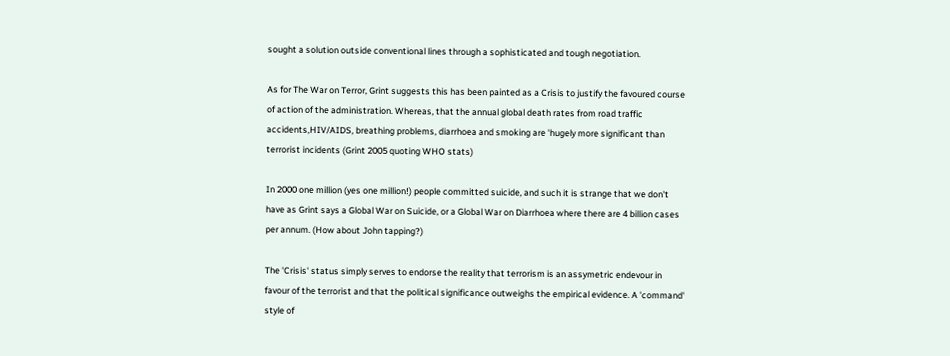sought a solution outside conventional lines through a sophisticated and tough negotiation.

As for The War on Terror, Grint suggests this has been painted as a Crisis to justify the favoured course of action of the administration. Whereas, that the annual global death rates from road traffic accidents,HIV/AIDS, breathing problems, diarrhoea and smoking are 'hugely more significant than terrorist incidents (Grint 2005 quoting WHO stats)

In 2000 one million (yes one million!) people committed suicide, and such it is strange that we don't have as Grint says a Global War on Suicide, or a Global War on Diarrhoea where there are 4 billion cases per annum. (How about John tapping?)

The 'Crisis' status simply serves to endorse the reality that terrorism is an assymetric endevour in favour of the terrorist and that the political significance outweighs the empirical evidence. A 'command' style of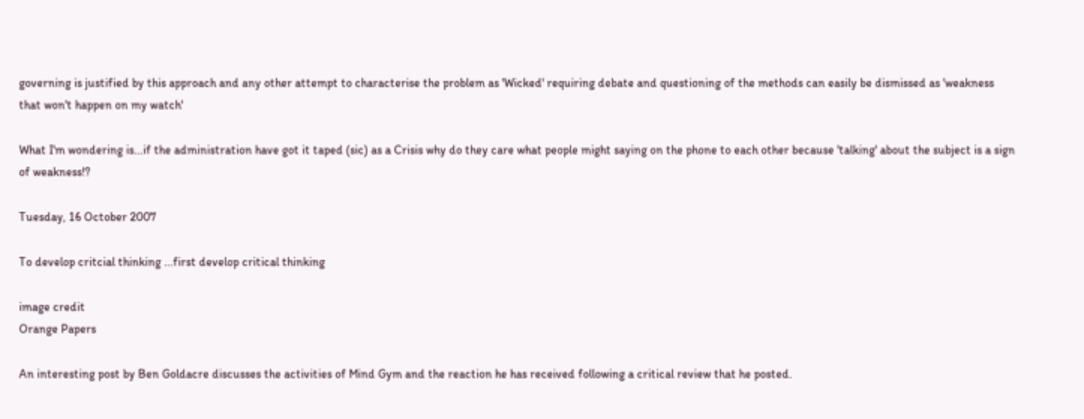governing is justified by this approach and any other attempt to characterise the problem as 'Wicked' requiring debate and questioning of the methods can easily be dismissed as 'weakness that won't happen on my watch'

What I'm wondering is...if the administration have got it taped (sic) as a Crisis why do they care what people might saying on the phone to each other because 'talking' about the subject is a sign of weakness!?

Tuesday, 16 October 2007

To develop critcial thinking ...first develop critical thinking

image credit
Orange Papers

An interesting post by Ben Goldacre discusses the activities of Mind Gym and the reaction he has received following a critical review that he posted.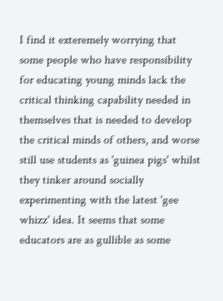I find it exteremely worrying that some people who have responsibility for educating young minds lack the critical thinking capability needed in themselves that is needed to develop the critical minds of others, and worse still use students as 'guinea pigs' whilst they tinker around socially experimenting with the latest 'gee whizz' idea. It seems that some educators are as gullible as some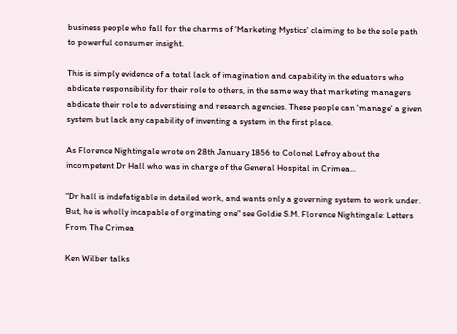business people who fall for the charms of 'Marketing Mystics' claiming to be the sole path to powerful consumer insight.

This is simply evidence of a total lack of imagination and capability in the eduators who abdicate responsibility for their role to others, in the same way that marketing managers abdicate their role to adverstising and research agencies. These people can 'manage' a given system but lack any capability of inventing a system in the first place.

As Florence Nightingale wrote on 28th January 1856 to Colonel Lefroy about the incompetent Dr Hall who was in charge of the General Hospital in Crimea...

"Dr hall is indefatigable in detailed work, and wants only a governing system to work under. But, he is wholly incapable of orginating one" see Goldie S.M. Florence Nightingale: Letters From The Crimea

Ken Wilber talks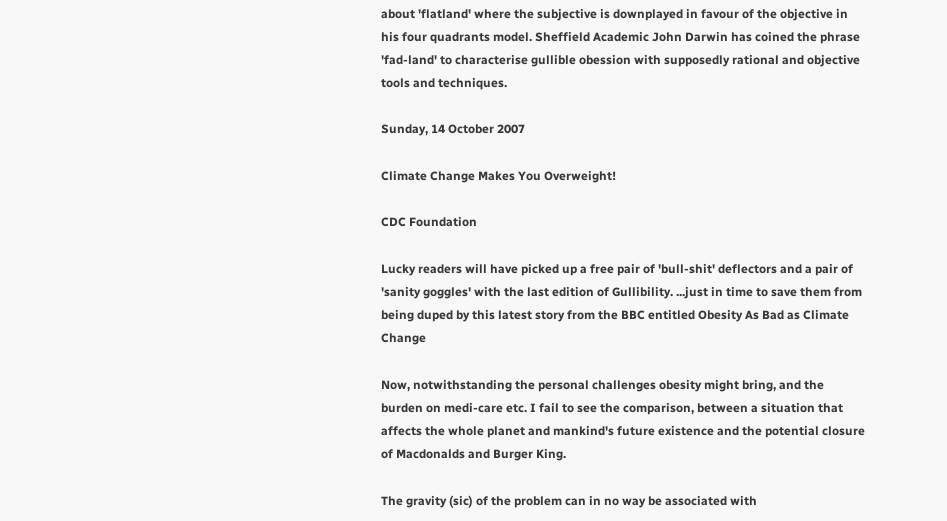about 'flatland' where the subjective is downplayed in favour of the objective in his four quadrants model. Sheffield Academic John Darwin has coined the phrase 'fad-land' to characterise gullible obession with supposedly rational and objective tools and techniques.

Sunday, 14 October 2007

Climate Change Makes You Overweight!

CDC Foundation

Lucky readers will have picked up a free pair of 'bull-shit' deflectors and a pair of 'sanity goggles' with the last edition of Gullibility. ...just in time to save them from being duped by this latest story from the BBC entitled Obesity As Bad as Climate Change

Now, notwithstanding the personal challenges obesity might bring, and the burden on medi-care etc. I fail to see the comparison, between a situation that affects the whole planet and mankind's future existence and the potential closure of Macdonalds and Burger King.

The gravity (sic) of the problem can in no way be associated with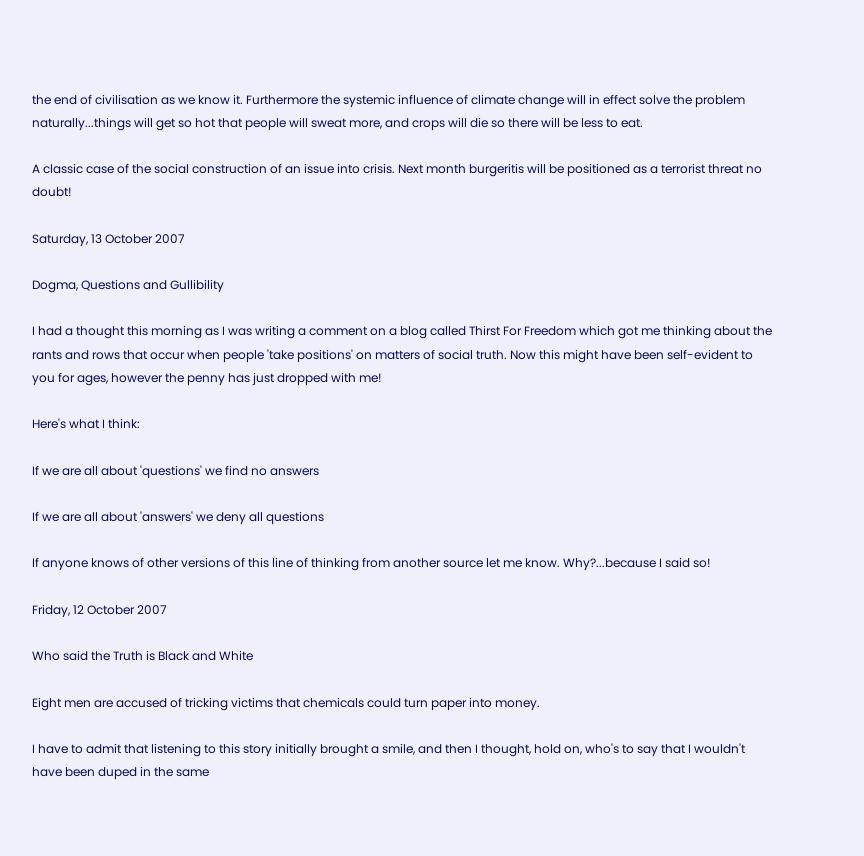the end of civilisation as we know it. Furthermore the systemic influence of climate change will in effect solve the problem naturally...things will get so hot that people will sweat more, and crops will die so there will be less to eat.

A classic case of the social construction of an issue into crisis. Next month burgeritis will be positioned as a terrorist threat no doubt!

Saturday, 13 October 2007

Dogma, Questions and Gullibility

I had a thought this morning as I was writing a comment on a blog called Thirst For Freedom which got me thinking about the rants and rows that occur when people 'take positions' on matters of social truth. Now this might have been self-evident to you for ages, however the penny has just dropped with me!

Here's what I think:

If we are all about 'questions' we find no answers

If we are all about 'answers' we deny all questions

If anyone knows of other versions of this line of thinking from another source let me know. Why?...because I said so!

Friday, 12 October 2007

Who said the Truth is Black and White

Eight men are accused of tricking victims that chemicals could turn paper into money.

I have to admit that listening to this story initially brought a smile, and then I thought, hold on, who's to say that I wouldn't have been duped in the same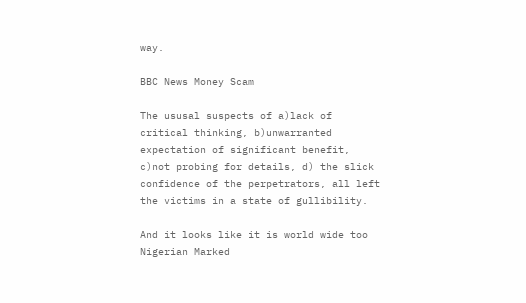way.

BBC News Money Scam

The ususal suspects of a)lack of critical thinking, b)unwarranted expectation of significant benefit, c)not probing for details, d) the slick confidence of the perpetrators, all left the victims in a state of gullibility.

And it looks like it is world wide too Nigerian Marked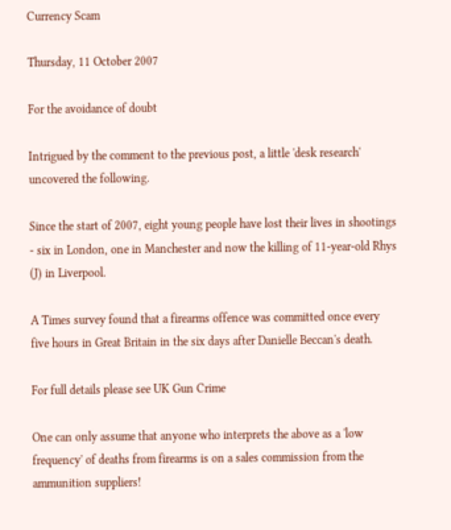Currency Scam

Thursday, 11 October 2007

For the avoidance of doubt

Intrigued by the comment to the previous post, a little 'desk research' uncovered the following.

Since the start of 2007, eight young people have lost their lives in shootings - six in London, one in Manchester and now the killing of 11-year-old Rhys (J) in Liverpool.

A Times survey found that a firearms offence was committed once every five hours in Great Britain in the six days after Danielle Beccan's death.

For full details please see UK Gun Crime

One can only assume that anyone who interprets the above as a 'low frequency' of deaths from firearms is on a sales commission from the ammunition suppliers!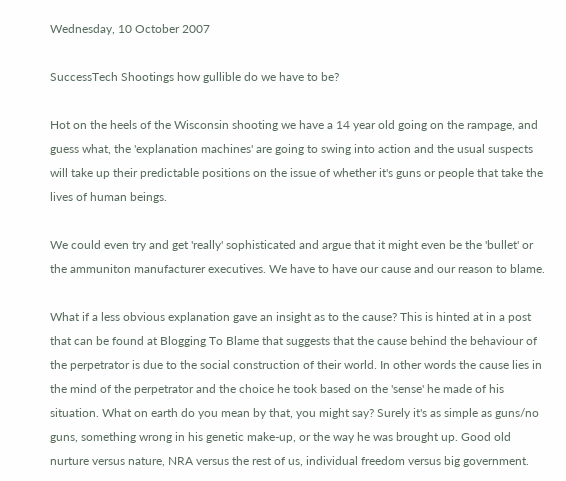Wednesday, 10 October 2007

SuccessTech Shootings how gullible do we have to be?

Hot on the heels of the Wisconsin shooting we have a 14 year old going on the rampage, and guess what, the 'explanation machines' are going to swing into action and the usual suspects will take up their predictable positions on the issue of whether it's guns or people that take the lives of human beings.

We could even try and get 'really' sophisticated and argue that it might even be the 'bullet' or the ammuniton manufacturer executives. We have to have our cause and our reason to blame.

What if a less obvious explanation gave an insight as to the cause? This is hinted at in a post that can be found at Blogging To Blame that suggests that the cause behind the behaviour of the perpetrator is due to the social construction of their world. In other words the cause lies in the mind of the perpetrator and the choice he took based on the 'sense' he made of his situation. What on earth do you mean by that, you might say? Surely it's as simple as guns/no guns, something wrong in his genetic make-up, or the way he was brought up. Good old nurture versus nature, NRA versus the rest of us, individual freedom versus big government.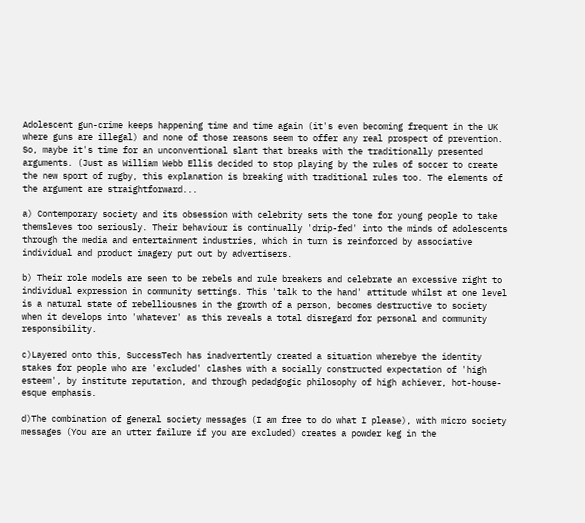Adolescent gun-crime keeps happening time and time again (it's even becoming frequent in the UK where guns are illegal) and none of those reasons seem to offer any real prospect of prevention. So, maybe it's time for an unconventional slant that breaks with the traditionally presented arguments. (Just as William Webb Ellis decided to stop playing by the rules of soccer to create the new sport of rugby, this explanation is breaking with traditional rules too. The elements of the argument are straightforward...

a) Contemporary society and its obsession with celebrity sets the tone for young people to take themsleves too seriously. Their behaviour is continually 'drip-fed' into the minds of adolescents through the media and entertainment industries, which in turn is reinforced by associative individual and product imagery put out by advertisers.

b) Their role models are seen to be rebels and rule breakers and celebrate an excessive right to individual expression in community settings. This 'talk to the hand' attitude whilst at one level is a natural state of rebelliousnes in the growth of a person, becomes destructive to society when it develops into 'whatever' as this reveals a total disregard for personal and community responsibility.

c)Layered onto this, SuccessTech has inadvertently created a situation wherebye the identity stakes for people who are 'excluded' clashes with a socially constructed expectation of 'high esteem', by institute reputation, and through pedadgogic philosophy of high achiever, hot-house-esque emphasis.

d)The combination of general society messages (I am free to do what I please), with micro society messages (You are an utter failure if you are excluded) creates a powder keg in the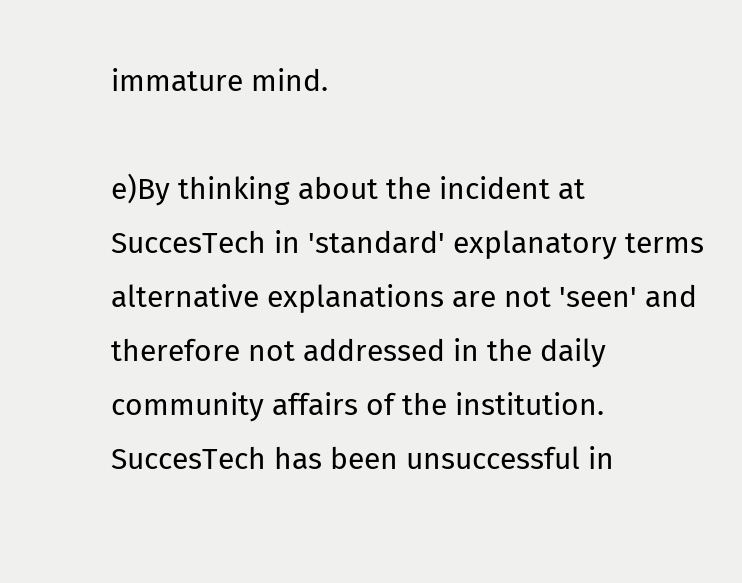immature mind.

e)By thinking about the incident at SuccesTech in 'standard' explanatory terms alternative explanations are not 'seen' and therefore not addressed in the daily community affairs of the institution. SuccesTech has been unsuccessful in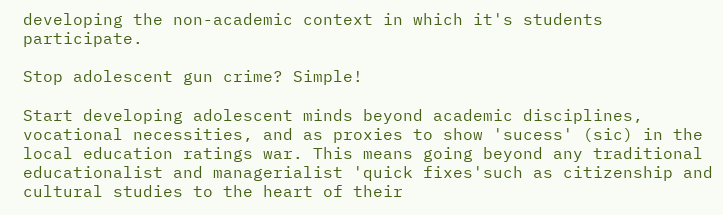developing the non-academic context in which it's students participate.

Stop adolescent gun crime? Simple!

Start developing adolescent minds beyond academic disciplines, vocational necessities, and as proxies to show 'sucess' (sic) in the local education ratings war. This means going beyond any traditional educationalist and managerialist 'quick fixes'such as citizenship and cultural studies to the heart of their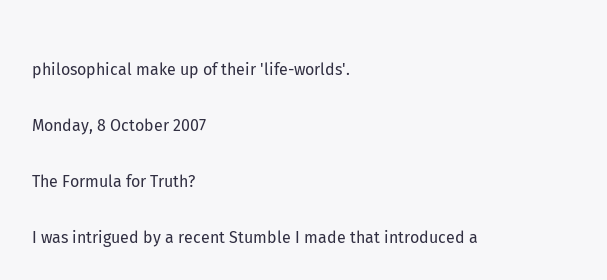philosophical make up of their 'life-worlds'.

Monday, 8 October 2007

The Formula for Truth?

I was intrigued by a recent Stumble I made that introduced a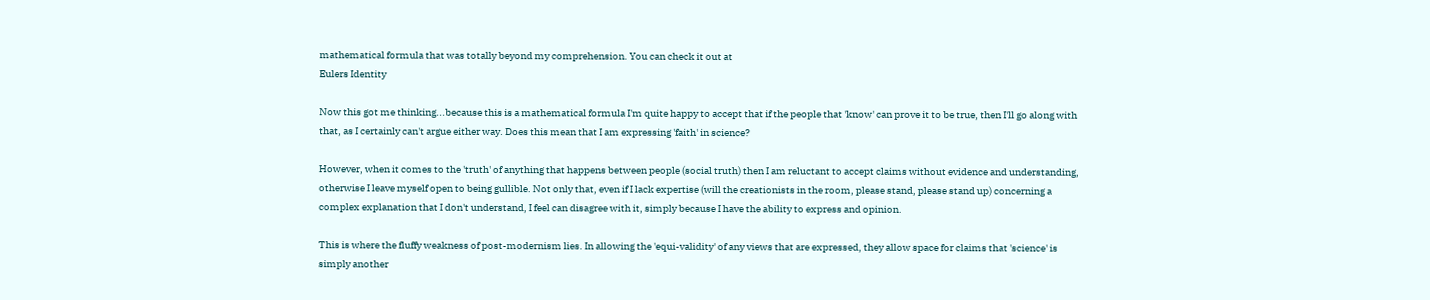mathematical formula that was totally beyond my comprehension. You can check it out at
Eulers Identity

Now this got me thinking...because this is a mathematical formula I'm quite happy to accept that if the people that 'know' can prove it to be true, then I'll go along with that, as I certainly can't argue either way. Does this mean that I am expressing 'faith' in science?

However, when it comes to the 'truth' of anything that happens between people (social truth) then I am reluctant to accept claims without evidence and understanding, otherwise I leave myself open to being gullible. Not only that, even if I lack expertise (will the creationists in the room, please stand, please stand up) concerning a complex explanation that I don't understand, I feel can disagree with it, simply because I have the ability to express and opinion.

This is where the fluffy weakness of post-modernism lies. In allowing the 'equi-validity' of any views that are expressed, they allow space for claims that 'science' is simply another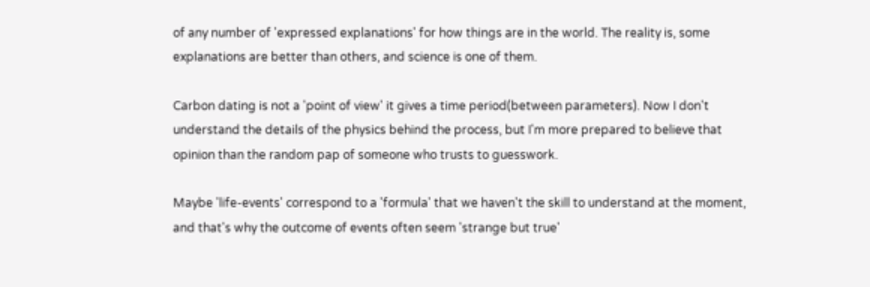of any number of 'expressed explanations' for how things are in the world. The reality is, some explanations are better than others, and science is one of them.

Carbon dating is not a 'point of view' it gives a time period(between parameters). Now I don't understand the details of the physics behind the process, but I'm more prepared to believe that opinion than the random pap of someone who trusts to guesswork.

Maybe 'life-events' correspond to a 'formula' that we haven't the skill to understand at the moment, and that's why the outcome of events often seem 'strange but true'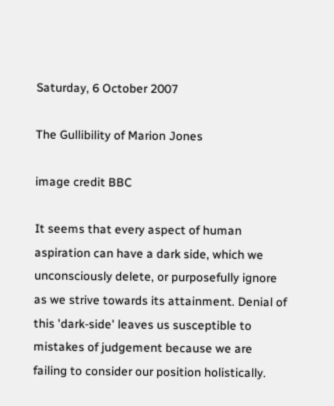Saturday, 6 October 2007

The Gullibility of Marion Jones

image credit BBC

It seems that every aspect of human aspiration can have a dark side, which we unconsciously delete, or purposefully ignore as we strive towards its attainment. Denial of this 'dark-side' leaves us susceptible to mistakes of judgement because we are failing to consider our position holistically.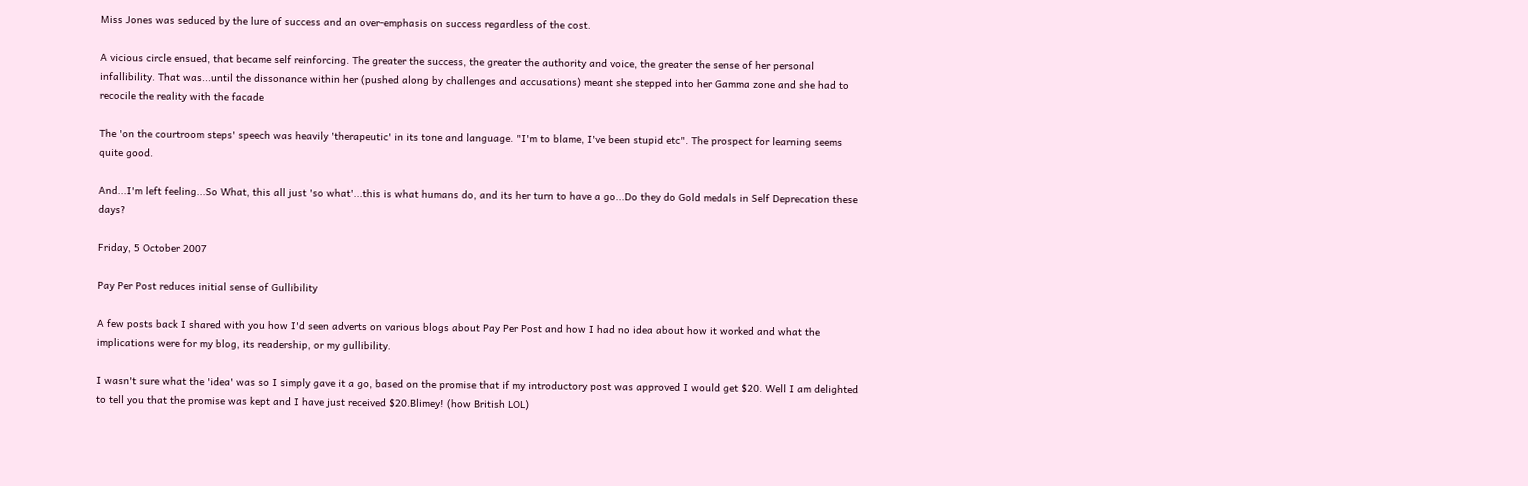Miss Jones was seduced by the lure of success and an over-emphasis on success regardless of the cost.

A vicious circle ensued, that became self reinforcing. The greater the success, the greater the authority and voice, the greater the sense of her personal infallibility. That was...until the dissonance within her (pushed along by challenges and accusations) meant she stepped into her Gamma zone and she had to recocile the reality with the facade

The 'on the courtroom steps' speech was heavily 'therapeutic' in its tone and language. "I'm to blame, I've been stupid etc". The prospect for learning seems quite good.

And...I'm left feeling...So What, this all just 'so what'...this is what humans do, and its her turn to have a go...Do they do Gold medals in Self Deprecation these days?

Friday, 5 October 2007

Pay Per Post reduces initial sense of Gullibility

A few posts back I shared with you how I'd seen adverts on various blogs about Pay Per Post and how I had no idea about how it worked and what the implications were for my blog, its readership, or my gullibility.

I wasn't sure what the 'idea' was so I simply gave it a go, based on the promise that if my introductory post was approved I would get $20. Well I am delighted to tell you that the promise was kept and I have just received $20.Blimey! (how British LOL)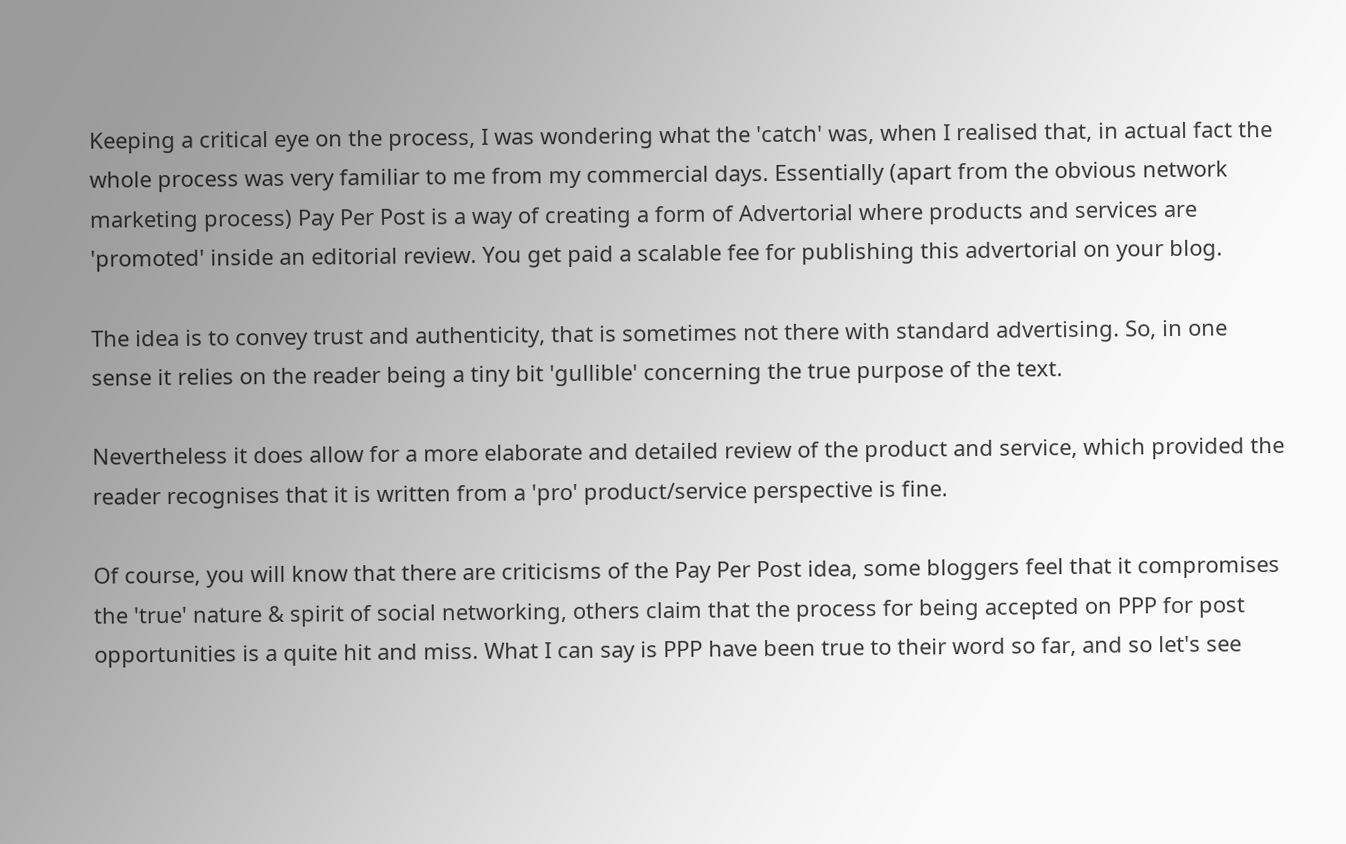Keeping a critical eye on the process, I was wondering what the 'catch' was, when I realised that, in actual fact the whole process was very familiar to me from my commercial days. Essentially (apart from the obvious network marketing process) Pay Per Post is a way of creating a form of Advertorial where products and services are 'promoted' inside an editorial review. You get paid a scalable fee for publishing this advertorial on your blog.

The idea is to convey trust and authenticity, that is sometimes not there with standard advertising. So, in one sense it relies on the reader being a tiny bit 'gullible' concerning the true purpose of the text.

Nevertheless it does allow for a more elaborate and detailed review of the product and service, which provided the reader recognises that it is written from a 'pro' product/service perspective is fine.

Of course, you will know that there are criticisms of the Pay Per Post idea, some bloggers feel that it compromises the 'true' nature & spirit of social networking, others claim that the process for being accepted on PPP for post opportunities is a quite hit and miss. What I can say is PPP have been true to their word so far, and so let's see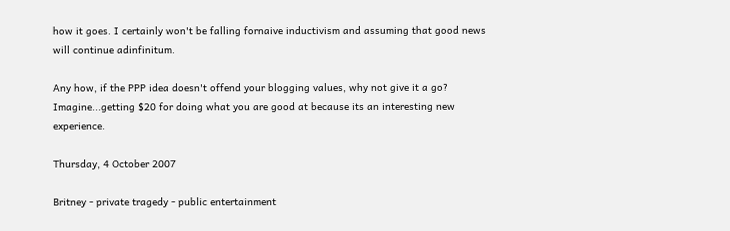how it goes. I certainly won't be falling fornaive inductivism and assuming that good news will continue adinfinitum.

Any how, if the PPP idea doesn't offend your blogging values, why not give it a go? Imagine...getting $20 for doing what you are good at because its an interesting new experience.

Thursday, 4 October 2007

Britney - private tragedy - public entertainment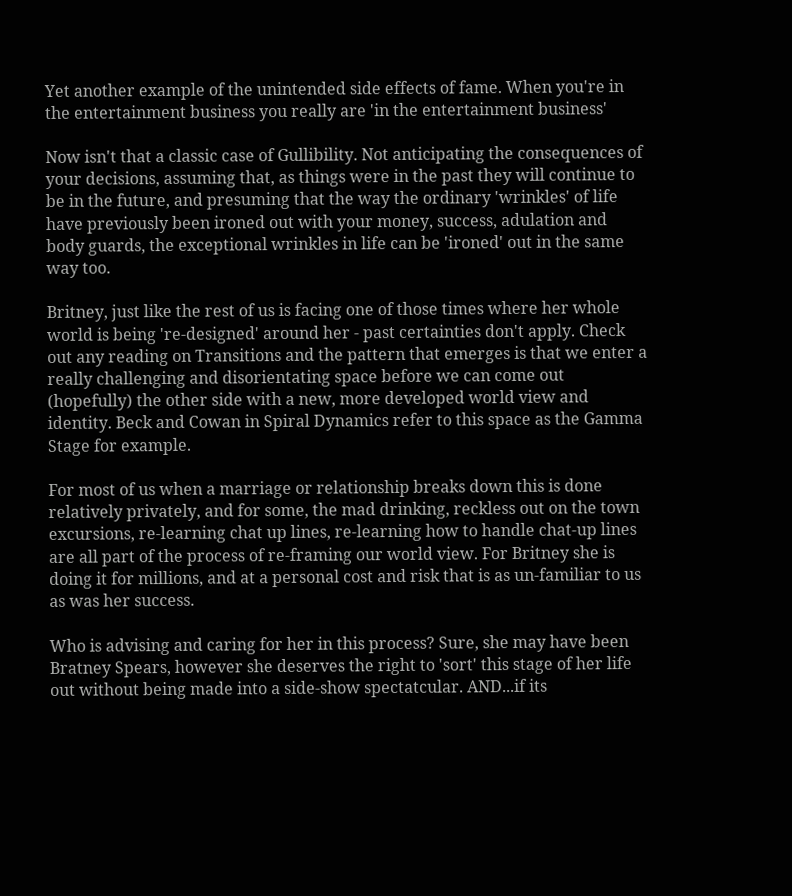Yet another example of the unintended side effects of fame. When you're in the entertainment business you really are 'in the entertainment business'

Now isn't that a classic case of Gullibility. Not anticipating the consequences of your decisions, assuming that, as things were in the past they will continue to be in the future, and presuming that the way the ordinary 'wrinkles' of life have previously been ironed out with your money, success, adulation and body guards, the exceptional wrinkles in life can be 'ironed' out in the same way too.

Britney, just like the rest of us is facing one of those times where her whole world is being 're-designed' around her - past certainties don't apply. Check out any reading on Transitions and the pattern that emerges is that we enter a really challenging and disorientating space before we can come out (hopefully) the other side with a new, more developed world view and identity. Beck and Cowan in Spiral Dynamics refer to this space as the Gamma Stage for example.

For most of us when a marriage or relationship breaks down this is done relatively privately, and for some, the mad drinking, reckless out on the town excursions, re-learning chat up lines, re-learning how to handle chat-up lines are all part of the process of re-framing our world view. For Britney she is doing it for millions, and at a personal cost and risk that is as un-familiar to us as was her success.

Who is advising and caring for her in this process? Sure, she may have been Bratney Spears, however she deserves the right to 'sort' this stage of her life out without being made into a side-show spectatcular. AND...if its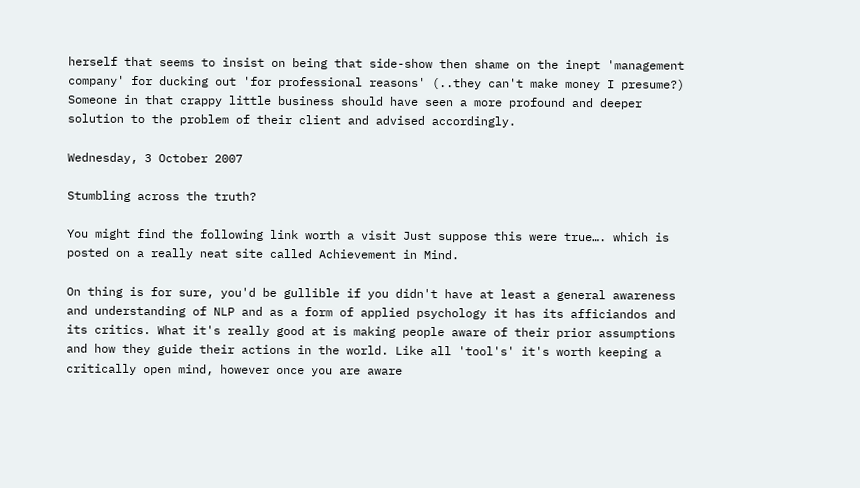herself that seems to insist on being that side-show then shame on the inept 'management company' for ducking out 'for professional reasons' (..they can't make money I presume?) Someone in that crappy little business should have seen a more profound and deeper solution to the problem of their client and advised accordingly.

Wednesday, 3 October 2007

Stumbling across the truth?

You might find the following link worth a visit Just suppose this were true…. which is posted on a really neat site called Achievement in Mind.

On thing is for sure, you'd be gullible if you didn't have at least a general awareness and understanding of NLP and as a form of applied psychology it has its afficiandos and its critics. What it's really good at is making people aware of their prior assumptions and how they guide their actions in the world. Like all 'tool's' it's worth keeping a critically open mind, however once you are aware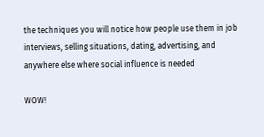the techniques you will notice how people use them in job interviews, selling situations, dating, advertising, and anywhere else where social influence is needed

WOW!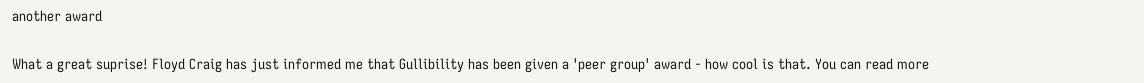another award

What a great suprise! Floyd Craig has just informed me that Gullibility has been given a 'peer group' award - how cool is that. You can read more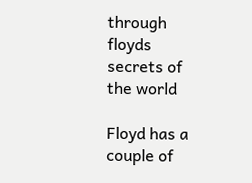through floyds secrets of the world

Floyd has a couple of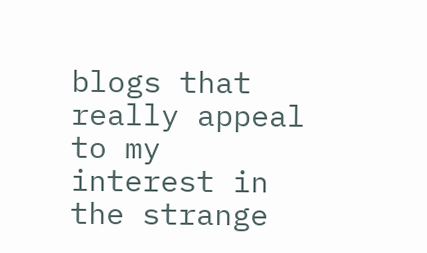blogs that really appeal to my interest in the strange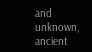and unknown, ancient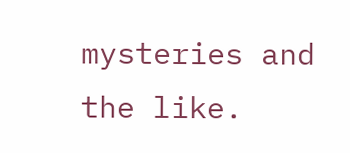mysteries and the like.